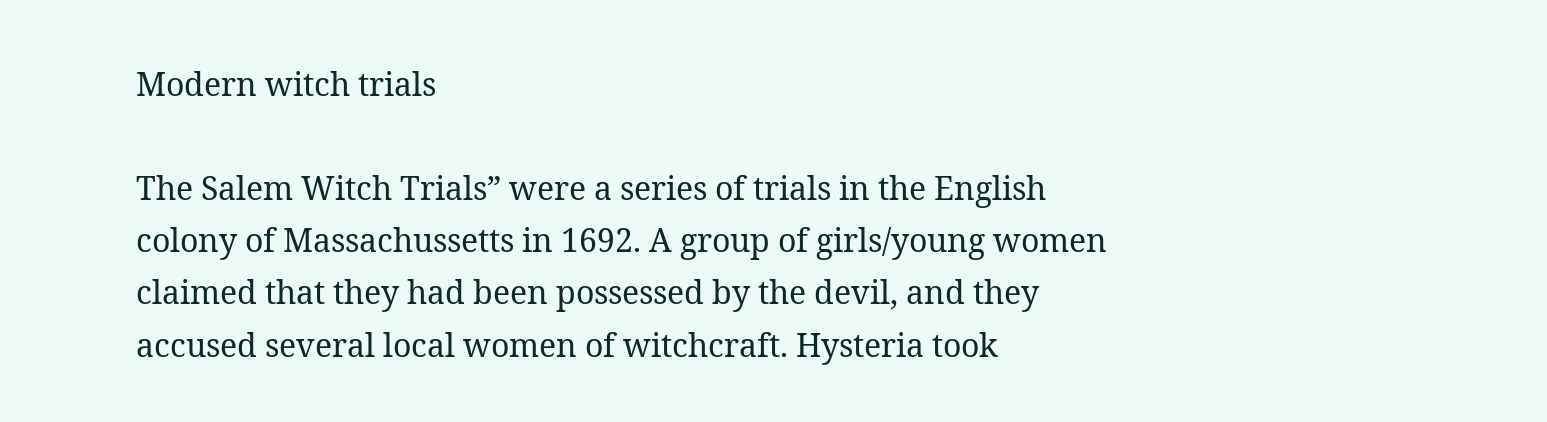Modern witch trials

The Salem Witch Trials” were a series of trials in the English colony of Massachussetts in 1692. A group of girls/young women claimed that they had been possessed by the devil, and they accused several local women of witchcraft. Hysteria took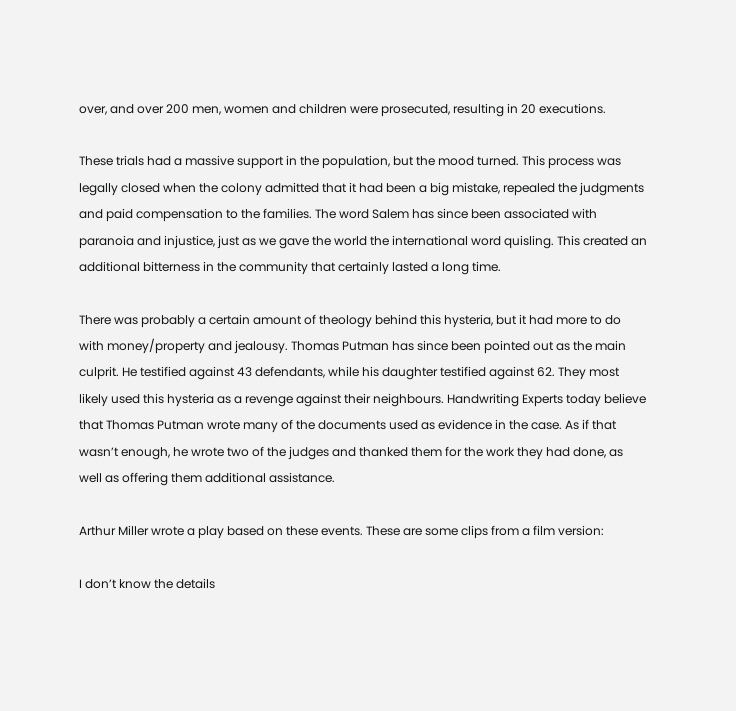over, and over 200 men, women and children were prosecuted, resulting in 20 executions.

These trials had a massive support in the population, but the mood turned. This process was legally closed when the colony admitted that it had been a big mistake, repealed the judgments and paid compensation to the families. The word Salem has since been associated with paranoia and injustice, just as we gave the world the international word quisling. This created an additional bitterness in the community that certainly lasted a long time.

There was probably a certain amount of theology behind this hysteria, but it had more to do with money/property and jealousy. Thomas Putman has since been pointed out as the main culprit. He testified against 43 defendants, while his daughter testified against 62. They most likely used this hysteria as a revenge against their neighbours. Handwriting Experts today believe that Thomas Putman wrote many of the documents used as evidence in the case. As if that wasn’t enough, he wrote two of the judges and thanked them for the work they had done, as well as offering them additional assistance.

Arthur Miller wrote a play based on these events. These are some clips from a film version:

I don’t know the details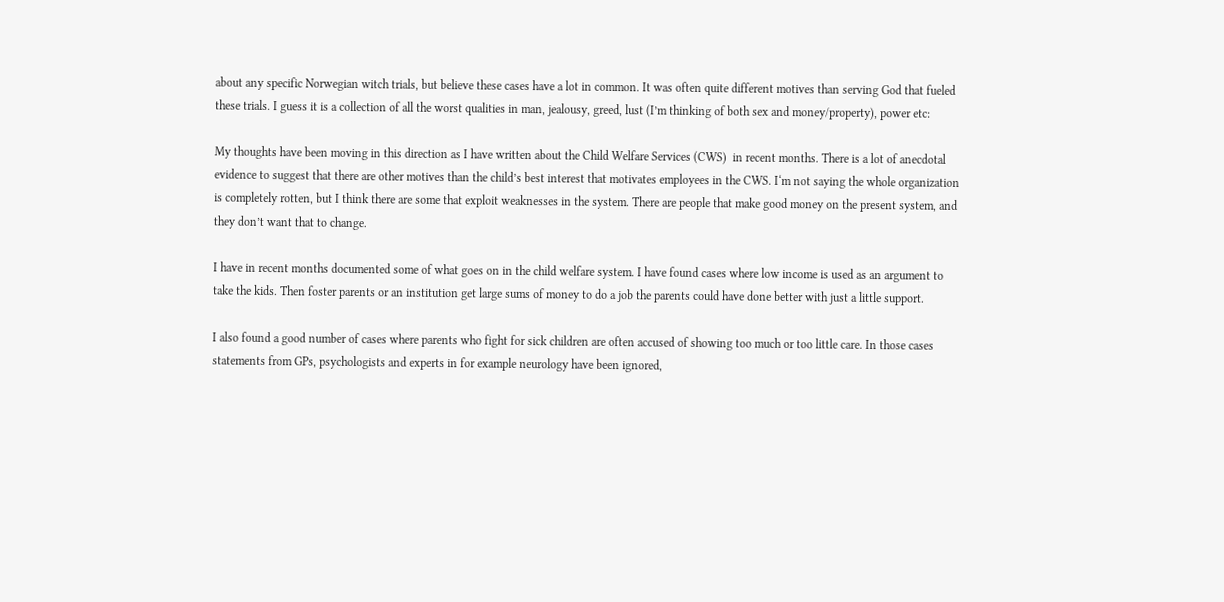about any specific Norwegian witch trials, but believe these cases have a lot in common. It was often quite different motives than serving God that fueled these trials. I guess it is a collection of all the worst qualities in man, jealousy, greed, lust (I’m thinking of both sex and money/property), power etc:

My thoughts have been moving in this direction as I have written about the Child Welfare Services (CWS)  in recent months. There is a lot of anecdotal evidence to suggest that there are other motives than the child’s best interest that motivates employees in the CWS. I‘m not saying the whole organization is completely rotten, but I think there are some that exploit weaknesses in the system. There are people that make good money on the present system, and they don’t want that to change.

I have in recent months documented some of what goes on in the child welfare system. I have found cases where low income is used as an argument to take the kids. Then foster parents or an institution get large sums of money to do a job the parents could have done better with just a little support.

I also found a good number of cases where parents who fight for sick children are often accused of showing too much or too little care. In those cases statements from GPs, psychologists and experts in for example neurology have been ignored,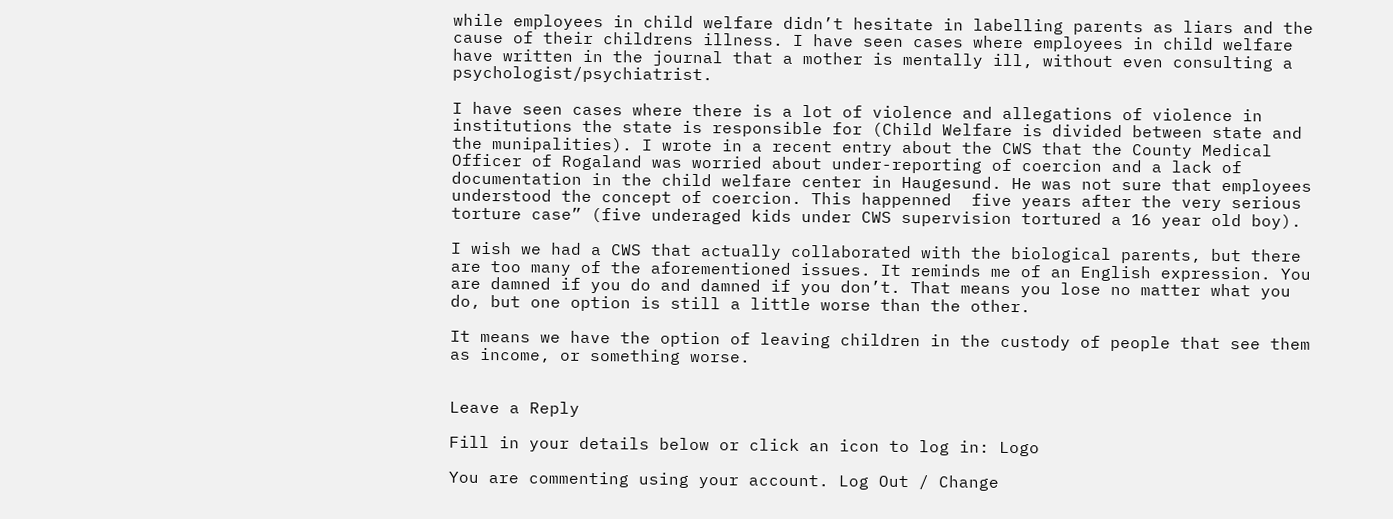while employees in child welfare didn’t hesitate in labelling parents as liars and the cause of their childrens illness. I have seen cases where employees in child welfare have written in the journal that a mother is mentally ill, without even consulting a psychologist/psychiatrist.

I have seen cases where there is a lot of violence and allegations of violence in institutions the state is responsible for (Child Welfare is divided between state and the munipalities). I wrote in a recent entry about the CWS that the County Medical Officer of Rogaland was worried about under-reporting of coercion and a lack of documentation in the child welfare center in Haugesund. He was not sure that employees understood the concept of coercion. This happenned  five years after the very serious torture case” (five underaged kids under CWS supervision tortured a 16 year old boy).

I wish we had a CWS that actually collaborated with the biological parents, but there are too many of the aforementioned issues. It reminds me of an English expression. You are damned if you do and damned if you don’t. That means you lose no matter what you do, but one option is still a little worse than the other.

It means we have the option of leaving children in the custody of people that see them as income, or something worse.


Leave a Reply

Fill in your details below or click an icon to log in: Logo

You are commenting using your account. Log Out / Change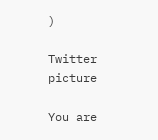)

Twitter picture

You are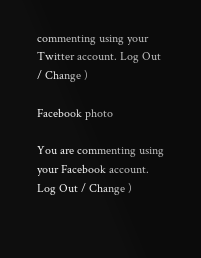commenting using your Twitter account. Log Out / Change )

Facebook photo

You are commenting using your Facebook account. Log Out / Change )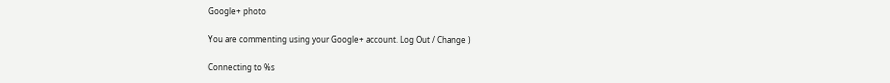Google+ photo

You are commenting using your Google+ account. Log Out / Change )

Connecting to %s